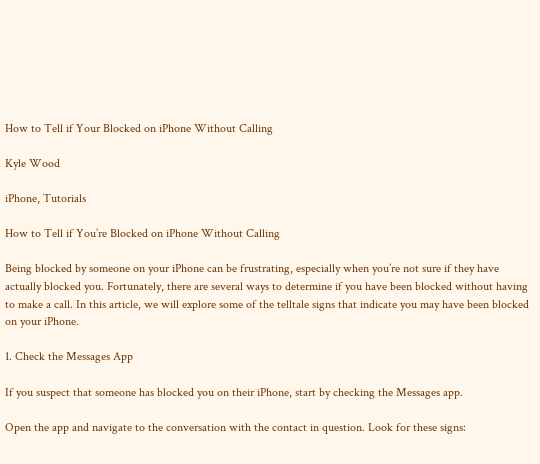How to Tell if Your Blocked on iPhone Without Calling

Kyle Wood

iPhone, Tutorials

How to Tell if You’re Blocked on iPhone Without Calling

Being blocked by someone on your iPhone can be frustrating, especially when you’re not sure if they have actually blocked you. Fortunately, there are several ways to determine if you have been blocked without having to make a call. In this article, we will explore some of the telltale signs that indicate you may have been blocked on your iPhone.

1. Check the Messages App

If you suspect that someone has blocked you on their iPhone, start by checking the Messages app.

Open the app and navigate to the conversation with the contact in question. Look for these signs: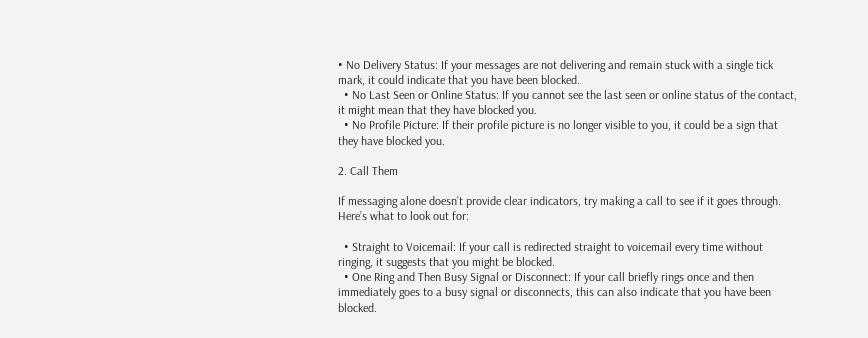• No Delivery Status: If your messages are not delivering and remain stuck with a single tick mark, it could indicate that you have been blocked.
  • No Last Seen or Online Status: If you cannot see the last seen or online status of the contact, it might mean that they have blocked you.
  • No Profile Picture: If their profile picture is no longer visible to you, it could be a sign that they have blocked you.

2. Call Them

If messaging alone doesn’t provide clear indicators, try making a call to see if it goes through. Here’s what to look out for:

  • Straight to Voicemail: If your call is redirected straight to voicemail every time without ringing, it suggests that you might be blocked.
  • One Ring and Then Busy Signal or Disconnect: If your call briefly rings once and then immediately goes to a busy signal or disconnects, this can also indicate that you have been blocked.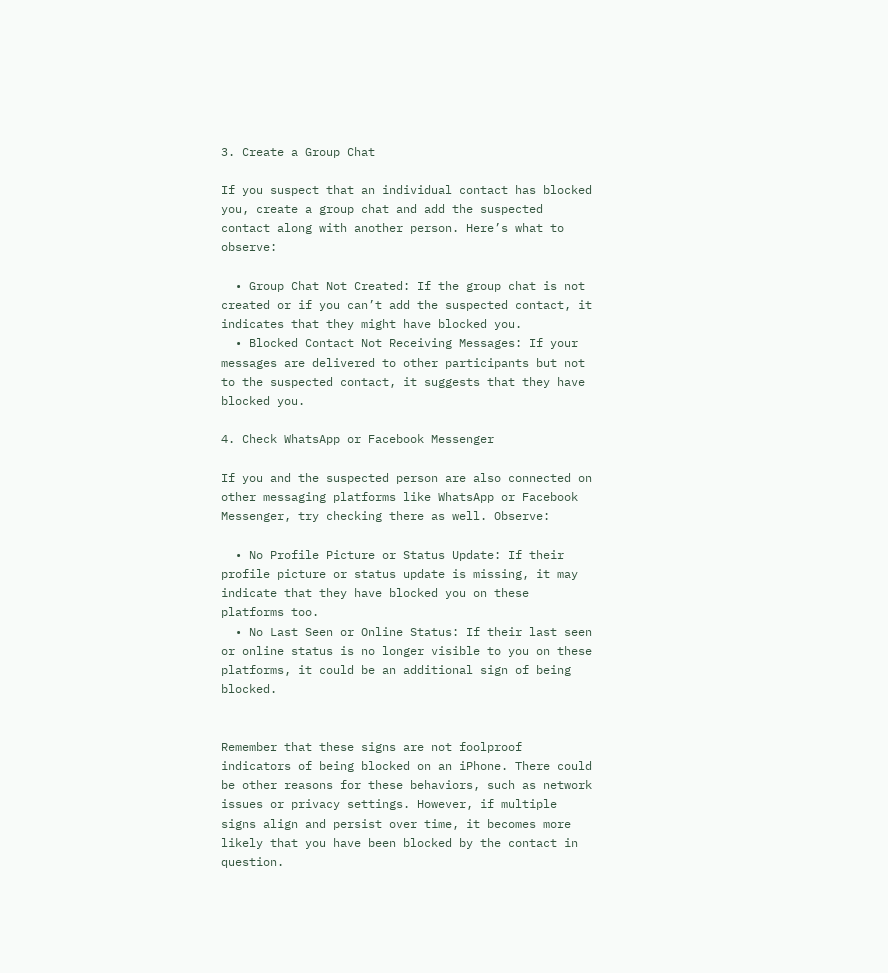3. Create a Group Chat

If you suspect that an individual contact has blocked you, create a group chat and add the suspected contact along with another person. Here’s what to observe:

  • Group Chat Not Created: If the group chat is not created or if you can’t add the suspected contact, it indicates that they might have blocked you.
  • Blocked Contact Not Receiving Messages: If your messages are delivered to other participants but not to the suspected contact, it suggests that they have blocked you.

4. Check WhatsApp or Facebook Messenger

If you and the suspected person are also connected on other messaging platforms like WhatsApp or Facebook Messenger, try checking there as well. Observe:

  • No Profile Picture or Status Update: If their profile picture or status update is missing, it may indicate that they have blocked you on these platforms too.
  • No Last Seen or Online Status: If their last seen or online status is no longer visible to you on these platforms, it could be an additional sign of being blocked.


Remember that these signs are not foolproof indicators of being blocked on an iPhone. There could be other reasons for these behaviors, such as network issues or privacy settings. However, if multiple signs align and persist over time, it becomes more likely that you have been blocked by the contact in question.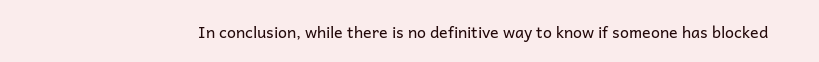In conclusion, while there is no definitive way to know if someone has blocked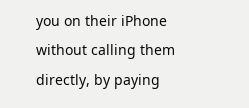you on their iPhone without calling them directly, by paying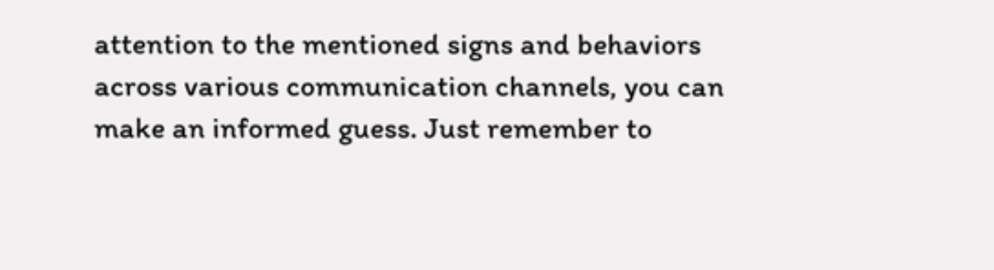attention to the mentioned signs and behaviors across various communication channels, you can make an informed guess. Just remember to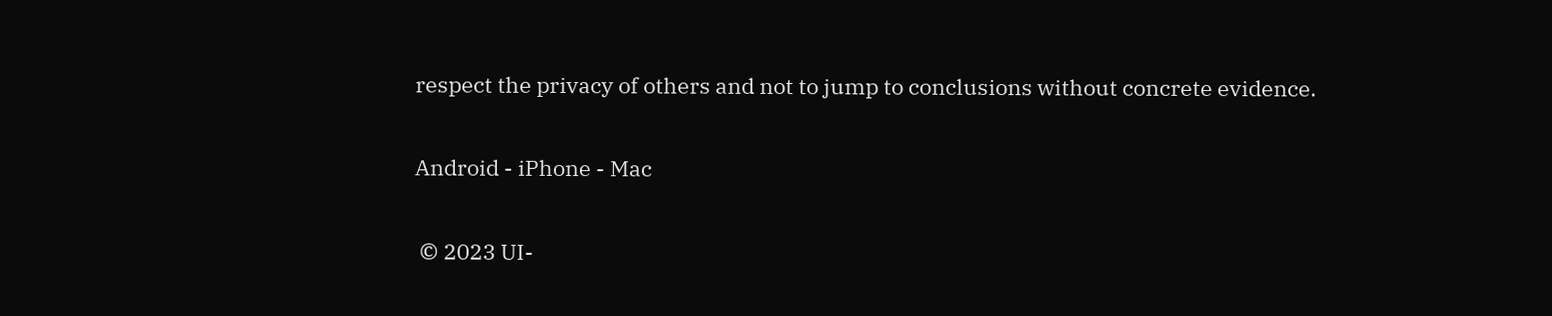respect the privacy of others and not to jump to conclusions without concrete evidence.

Android - iPhone - Mac

 © 2023 UI-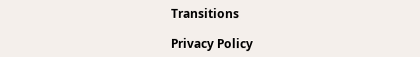Transitions

Privacy Policy